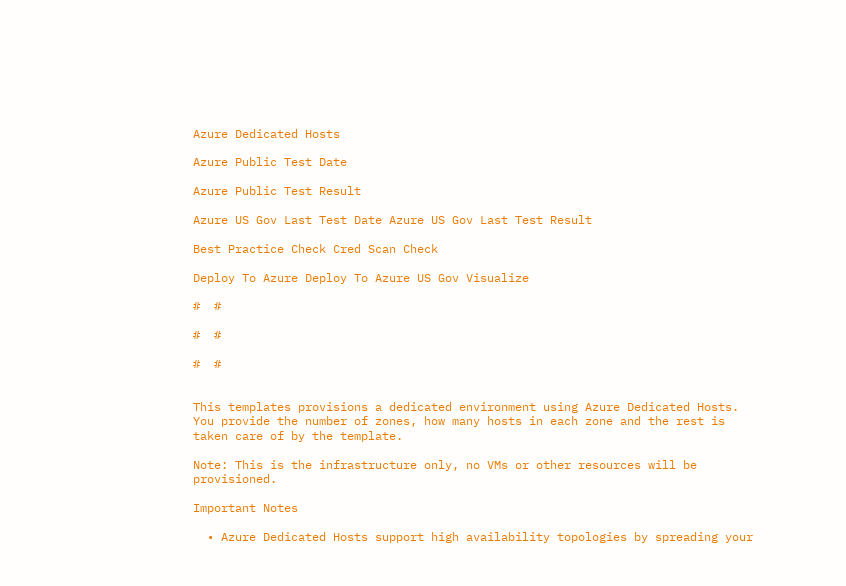Azure Dedicated Hosts

Azure Public Test Date

Azure Public Test Result

Azure US Gov Last Test Date Azure US Gov Last Test Result

Best Practice Check Cred Scan Check

Deploy To Azure Deploy To Azure US Gov Visualize

#  #

#  #

#  #


This templates provisions a dedicated environment using Azure Dedicated Hosts. You provide the number of zones, how many hosts in each zone and the rest is taken care of by the template.

Note: This is the infrastructure only, no VMs or other resources will be provisioned.

Important Notes

  • Azure Dedicated Hosts support high availability topologies by spreading your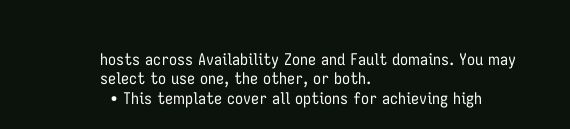hosts across Availability Zone and Fault domains. You may select to use one, the other, or both.
  • This template cover all options for achieving high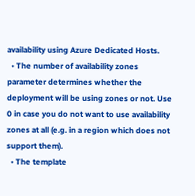availability using Azure Dedicated Hosts.
  • The number of availability zones parameter determines whether the deployment will be using zones or not. Use 0 in case you do not want to use availability zones at all (e.g. in a region which does not support them).
  • The template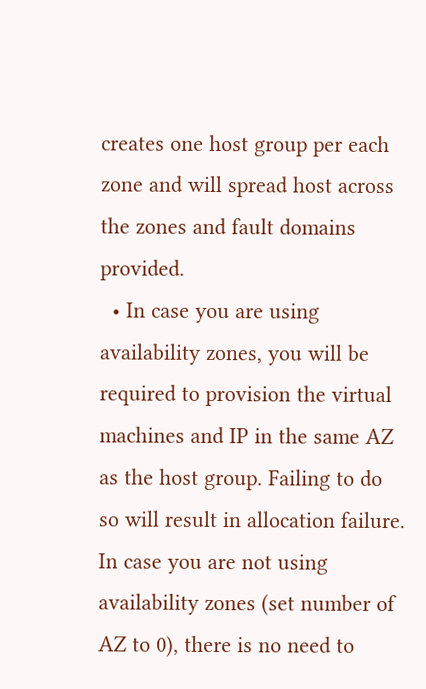creates one host group per each zone and will spread host across the zones and fault domains provided.
  • In case you are using availability zones, you will be required to provision the virtual machines and IP in the same AZ as the host group. Failing to do so will result in allocation failure. In case you are not using availability zones (set number of AZ to 0), there is no need to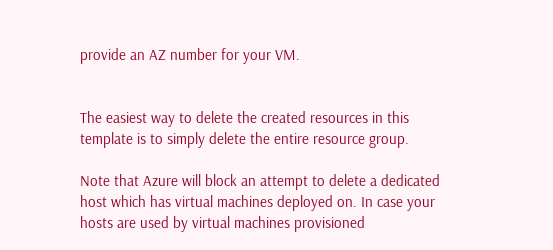provide an AZ number for your VM.


The easiest way to delete the created resources in this template is to simply delete the entire resource group.

Note that Azure will block an attempt to delete a dedicated host which has virtual machines deployed on. In case your hosts are used by virtual machines provisioned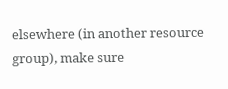elsewhere (in another resource group), make sure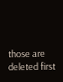those are deleted first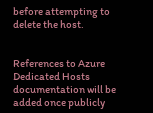before attempting to delete the host.


References to Azure Dedicated Hosts documentation will be added once publicly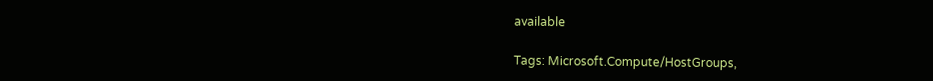available

Tags: Microsoft.Compute/HostGroups,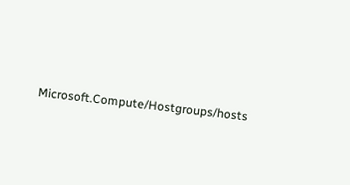Microsoft.Compute/Hostgroups/hosts